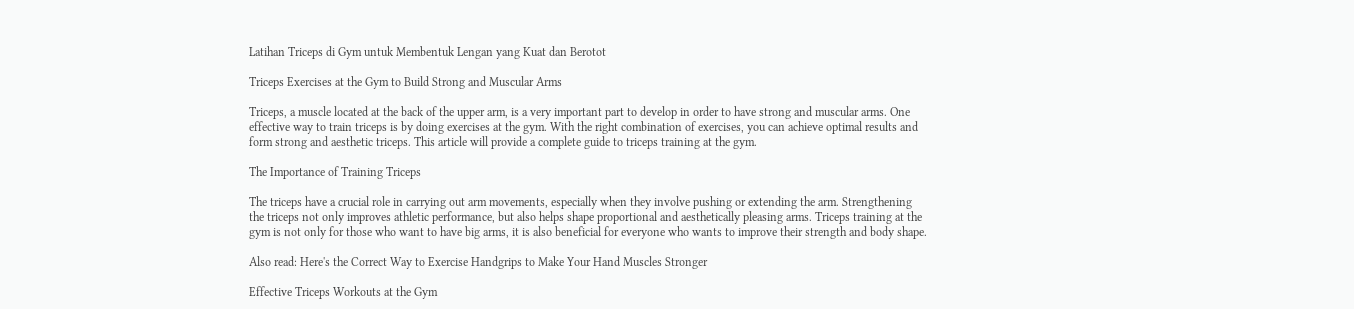Latihan Triceps di Gym untuk Membentuk Lengan yang Kuat dan Berotot

Triceps Exercises at the Gym to Build Strong and Muscular Arms

Triceps, a muscle located at the back of the upper arm, is a very important part to develop in order to have strong and muscular arms. One effective way to train triceps is by doing exercises at the gym. With the right combination of exercises, you can achieve optimal results and form strong and aesthetic triceps. This article will provide a complete guide to triceps training at the gym.

The Importance of Training Triceps

The triceps have a crucial role in carrying out arm movements, especially when they involve pushing or extending the arm. Strengthening the triceps not only improves athletic performance, but also helps shape proportional and aesthetically pleasing arms. Triceps training at the gym is not only for those who want to have big arms, it is also beneficial for everyone who wants to improve their strength and body shape.

Also read: Here's the Correct Way to Exercise Handgrips to Make Your Hand Muscles Stronger

Effective Triceps Workouts at the Gym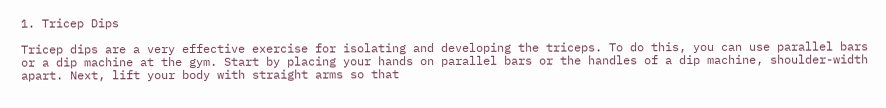1. Tricep Dips

Tricep dips are a very effective exercise for isolating and developing the triceps. To do this, you can use parallel bars or a dip machine at the gym. Start by placing your hands on parallel bars or the handles of a dip machine, shoulder-width apart. Next, lift your body with straight arms so that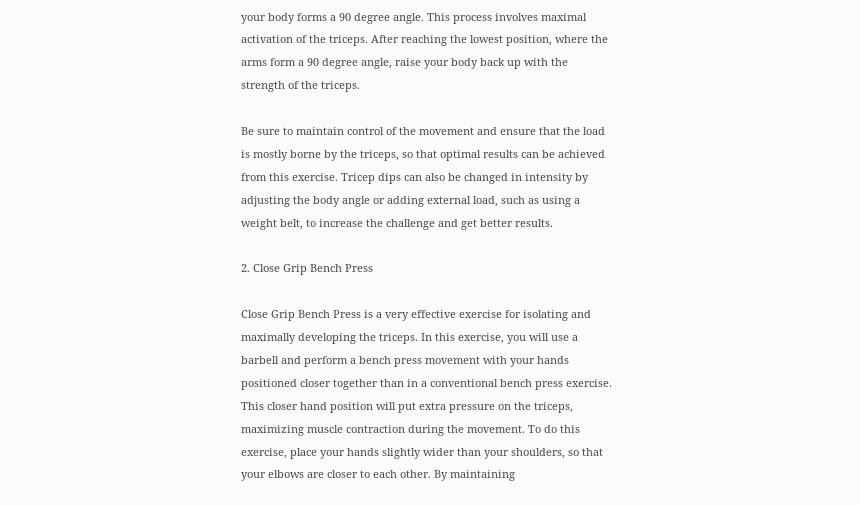your body forms a 90 degree angle. This process involves maximal activation of the triceps. After reaching the lowest position, where the arms form a 90 degree angle, raise your body back up with the strength of the triceps.

Be sure to maintain control of the movement and ensure that the load is mostly borne by the triceps, so that optimal results can be achieved from this exercise. Tricep dips can also be changed in intensity by adjusting the body angle or adding external load, such as using a weight belt, to increase the challenge and get better results.

2. Close Grip Bench Press

Close Grip Bench Press is a very effective exercise for isolating and maximally developing the triceps. In this exercise, you will use a barbell and perform a bench press movement with your hands positioned closer together than in a conventional bench press exercise. This closer hand position will put extra pressure on the triceps, maximizing muscle contraction during the movement. To do this exercise, place your hands slightly wider than your shoulders, so that your elbows are closer to each other. By maintaining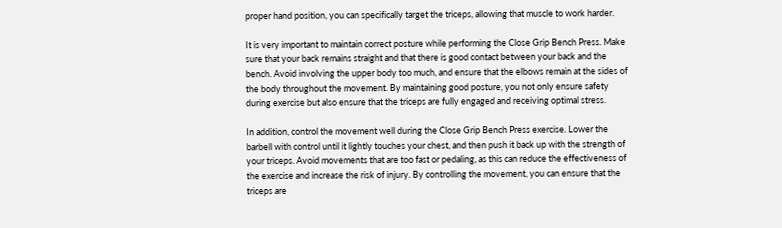proper hand position, you can specifically target the triceps, allowing that muscle to work harder.

It is very important to maintain correct posture while performing the Close Grip Bench Press. Make sure that your back remains straight and that there is good contact between your back and the bench. Avoid involving the upper body too much, and ensure that the elbows remain at the sides of the body throughout the movement. By maintaining good posture, you not only ensure safety during exercise but also ensure that the triceps are fully engaged and receiving optimal stress.

In addition, control the movement well during the Close Grip Bench Press exercise. Lower the barbell with control until it lightly touches your chest, and then push it back up with the strength of your triceps. Avoid movements that are too fast or pedaling, as this can reduce the effectiveness of the exercise and increase the risk of injury. By controlling the movement, you can ensure that the triceps are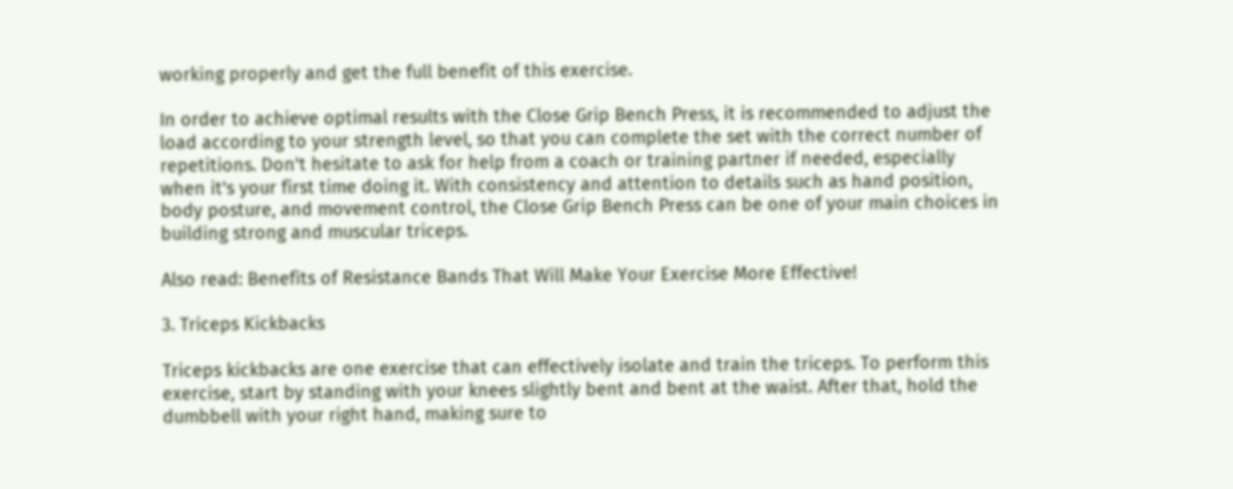working properly and get the full benefit of this exercise.

In order to achieve optimal results with the Close Grip Bench Press, it is recommended to adjust the load according to your strength level, so that you can complete the set with the correct number of repetitions. Don't hesitate to ask for help from a coach or training partner if needed, especially when it's your first time doing it. With consistency and attention to details such as hand position, body posture, and movement control, the Close Grip Bench Press can be one of your main choices in building strong and muscular triceps.

Also read: Benefits of Resistance Bands That Will Make Your Exercise More Effective!

3. Triceps Kickbacks

Triceps kickbacks are one exercise that can effectively isolate and train the triceps. To perform this exercise, start by standing with your knees slightly bent and bent at the waist. After that, hold the dumbbell with your right hand, making sure to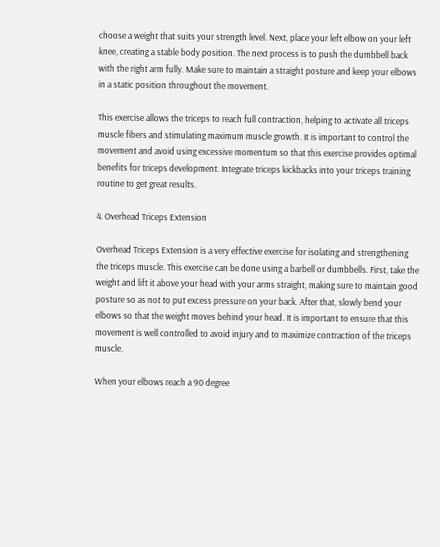choose a weight that suits your strength level. Next, place your left elbow on your left knee, creating a stable body position. The next process is to push the dumbbell back with the right arm fully. Make sure to maintain a straight posture and keep your elbows in a static position throughout the movement.

This exercise allows the triceps to reach full contraction, helping to activate all triceps muscle fibers and stimulating maximum muscle growth. It is important to control the movement and avoid using excessive momentum so that this exercise provides optimal benefits for triceps development. Integrate triceps kickbacks into your triceps training routine to get great results.

4. Overhead Triceps Extension

Overhead Triceps Extension is a very effective exercise for isolating and strengthening the triceps muscle. This exercise can be done using a barbell or dumbbells. First, take the weight and lift it above your head with your arms straight, making sure to maintain good posture so as not to put excess pressure on your back. After that, slowly bend your elbows so that the weight moves behind your head. It is important to ensure that this movement is well controlled to avoid injury and to maximize contraction of the triceps muscle.

When your elbows reach a 90 degree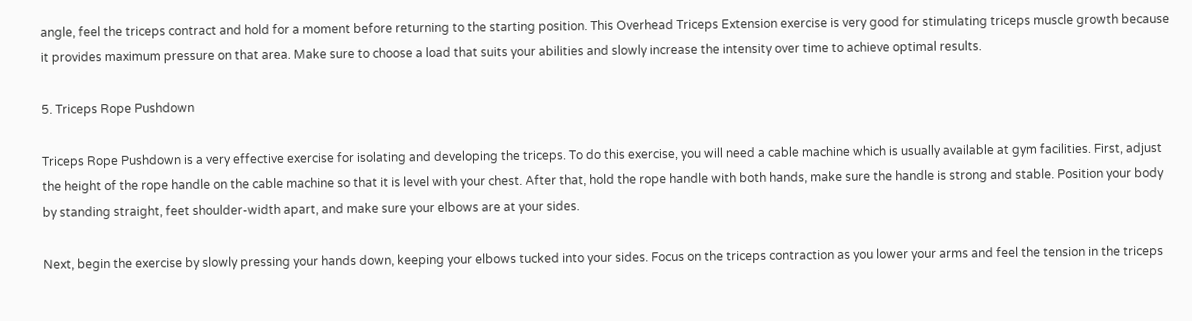angle, feel the triceps contract and hold for a moment before returning to the starting position. This Overhead Triceps Extension exercise is very good for stimulating triceps muscle growth because it provides maximum pressure on that area. Make sure to choose a load that suits your abilities and slowly increase the intensity over time to achieve optimal results.

5. Triceps Rope Pushdown

Triceps Rope Pushdown is a very effective exercise for isolating and developing the triceps. To do this exercise, you will need a cable machine which is usually available at gym facilities. First, adjust the height of the rope handle on the cable machine so that it is level with your chest. After that, hold the rope handle with both hands, make sure the handle is strong and stable. Position your body by standing straight, feet shoulder-width apart, and make sure your elbows are at your sides.

Next, begin the exercise by slowly pressing your hands down, keeping your elbows tucked into your sides. Focus on the triceps contraction as you lower your arms and feel the tension in the triceps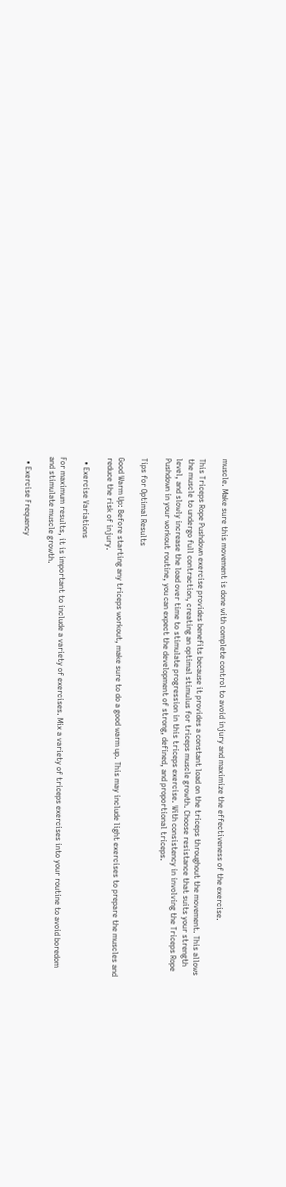muscle. Make sure this movement is done with complete control to avoid injury and maximize the effectiveness of the exercise.

This Triceps Rope Pushdown exercise provides benefits because it provides a constant load on the triceps throughout the movement. This allows the muscle to undergo full contraction, creating an optimal stimulus for triceps muscle growth. Choose resistance that suits your strength level, and slowly increase the load over time to stimulate progression in this triceps exercise. With consistency in involving the Triceps Rope Pushdown in your workout routine, you can expect the development of strong, defined, and proportional triceps.

Tips for Optimal Results

Good Warm Up: Before starting any triceps workout, make sure to do a good warm up. This may include light exercises to prepare the muscles and reduce the risk of injury.

  • Exercise Variations

For maximum results, it is important to include a variety of exercises. Mix a variety of triceps exercises into your routine to avoid boredom and stimulate muscle growth.

  • Exercise Frequency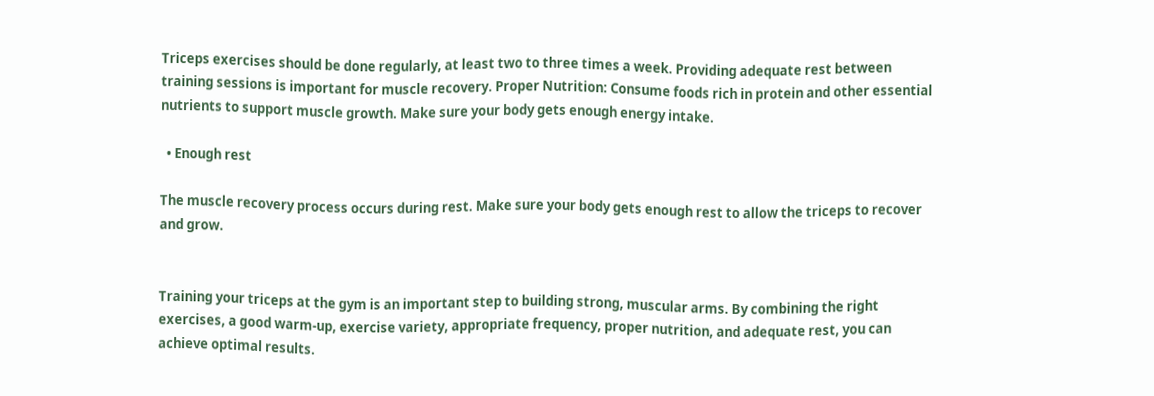Triceps exercises should be done regularly, at least two to three times a week. Providing adequate rest between training sessions is important for muscle recovery. Proper Nutrition: Consume foods rich in protein and other essential nutrients to support muscle growth. Make sure your body gets enough energy intake.

  • Enough rest

The muscle recovery process occurs during rest. Make sure your body gets enough rest to allow the triceps to recover and grow.


Training your triceps at the gym is an important step to building strong, muscular arms. By combining the right exercises, a good warm-up, exercise variety, appropriate frequency, proper nutrition, and adequate rest, you can achieve optimal results.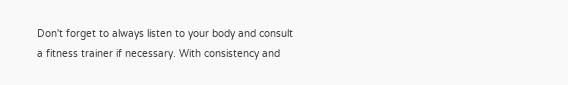Don't forget to always listen to your body and consult a fitness trainer if necessary. With consistency and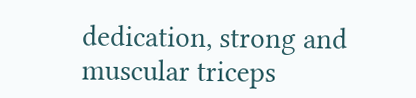dedication, strong and muscular triceps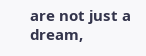are not just a dream,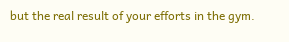but the real result of your efforts in the gym.